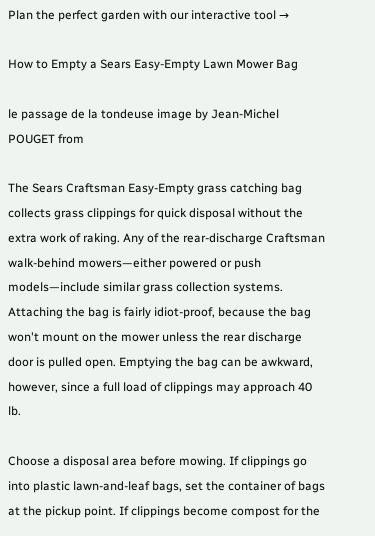Plan the perfect garden with our interactive tool →

How to Empty a Sears Easy-Empty Lawn Mower Bag

le passage de la tondeuse image by Jean-Michel POUGET from

The Sears Craftsman Easy-Empty grass catching bag collects grass clippings for quick disposal without the extra work of raking. Any of the rear-discharge Craftsman walk-behind mowers—either powered or push models—include similar grass collection systems. Attaching the bag is fairly idiot-proof, because the bag won't mount on the mower unless the rear discharge door is pulled open. Emptying the bag can be awkward, however, since a full load of clippings may approach 40 lb.

Choose a disposal area before mowing. If clippings go into plastic lawn-and-leaf bags, set the container of bags at the pickup point. If clippings become compost for the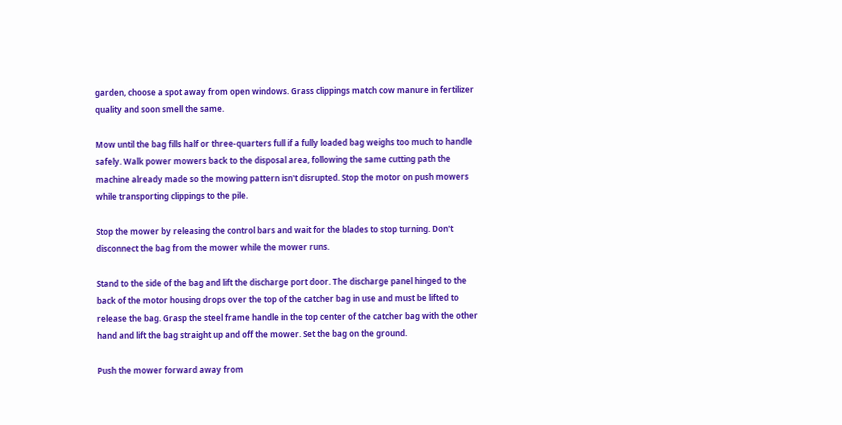garden, choose a spot away from open windows. Grass clippings match cow manure in fertilizer quality and soon smell the same.

Mow until the bag fills half or three-quarters full if a fully loaded bag weighs too much to handle safely. Walk power mowers back to the disposal area, following the same cutting path the machine already made so the mowing pattern isn't disrupted. Stop the motor on push mowers while transporting clippings to the pile.

Stop the mower by releasing the control bars and wait for the blades to stop turning. Don't disconnect the bag from the mower while the mower runs.

Stand to the side of the bag and lift the discharge port door. The discharge panel hinged to the back of the motor housing drops over the top of the catcher bag in use and must be lifted to release the bag. Grasp the steel frame handle in the top center of the catcher bag with the other hand and lift the bag straight up and off the mower. Set the bag on the ground.

Push the mower forward away from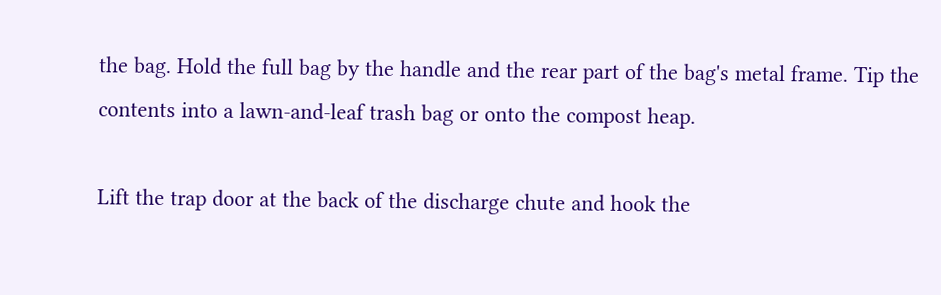the bag. Hold the full bag by the handle and the rear part of the bag's metal frame. Tip the contents into a lawn-and-leaf trash bag or onto the compost heap.

Lift the trap door at the back of the discharge chute and hook the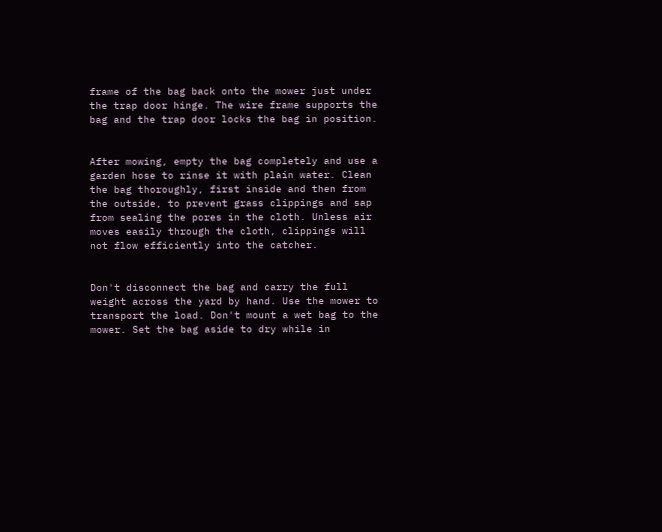frame of the bag back onto the mower just under the trap door hinge. The wire frame supports the bag and the trap door locks the bag in position.


After mowing, empty the bag completely and use a garden hose to rinse it with plain water. Clean the bag thoroughly, first inside and then from the outside, to prevent grass clippings and sap from sealing the pores in the cloth. Unless air moves easily through the cloth, clippings will not flow efficiently into the catcher.


Don't disconnect the bag and carry the full weight across the yard by hand. Use the mower to transport the load. Don't mount a wet bag to the mower. Set the bag aside to dry while in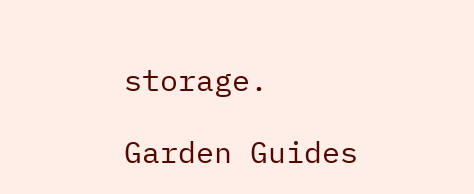storage.

Garden Guides